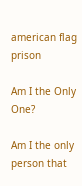american flag prison

Am I the Only One?

Am I the only person that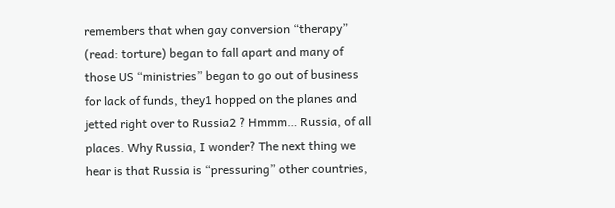remembers that when gay conversion “therapy” (read: torture) began to fall apart and many of those US “ministries” began to go out of business for lack of funds, they1 hopped on the planes and jetted right over to Russia2 ? Hmmm… Russia, of all places. Why Russia, I wonder? The next thing we hear is that Russia is “pressuring” other countries,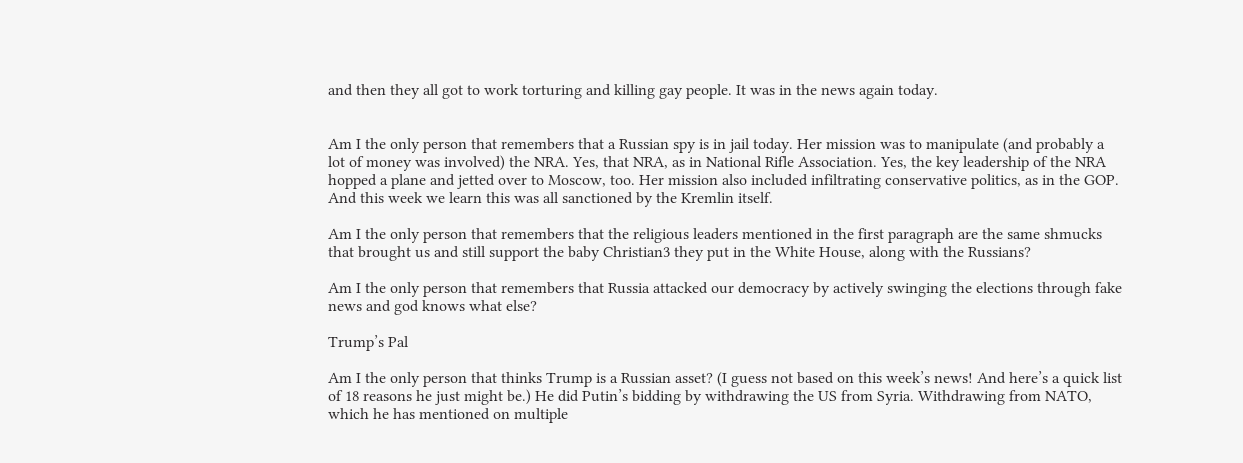and then they all got to work torturing and killing gay people. It was in the news again today.


Am I the only person that remembers that a Russian spy is in jail today. Her mission was to manipulate (and probably a lot of money was involved) the NRA. Yes, that NRA, as in National Rifle Association. Yes, the key leadership of the NRA hopped a plane and jetted over to Moscow, too. Her mission also included infiltrating conservative politics, as in the GOP. And this week we learn this was all sanctioned by the Kremlin itself.

Am I the only person that remembers that the religious leaders mentioned in the first paragraph are the same shmucks that brought us and still support the baby Christian3 they put in the White House, along with the Russians?

Am I the only person that remembers that Russia attacked our democracy by actively swinging the elections through fake news and god knows what else?

Trump’s Pal

Am I the only person that thinks Trump is a Russian asset? (I guess not based on this week’s news! And here’s a quick list of 18 reasons he just might be.) He did Putin’s bidding by withdrawing the US from Syria. Withdrawing from NATO, which he has mentioned on multiple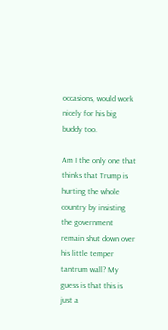occasions, would work nicely for his big buddy too.

Am I the only one that thinks that Trump is hurting the whole country by insisting the government remain shut down over his little temper tantrum wall? My guess is that this is just a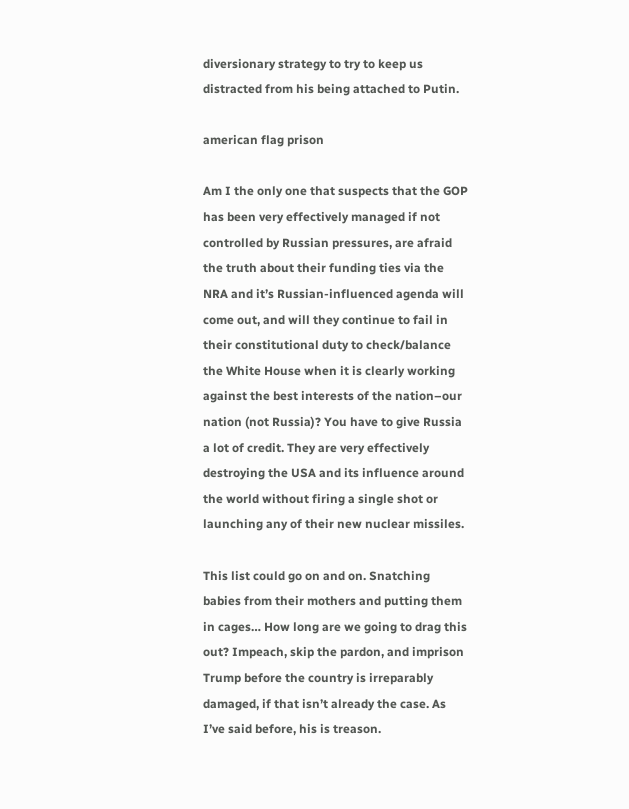diversionary strategy to try to keep us distracted from his being attached to Putin.

american flag prison

Am I the only one that suspects that the GOP has been very effectively managed if not controlled by Russian pressures, are afraid the truth about their funding ties via the NRA and it’s Russian-influenced agenda will come out, and will they continue to fail in their constitutional duty to check/balance the White House when it is clearly working against the best interests of the nation–our nation (not Russia)? You have to give Russia a lot of credit. They are very effectively destroying the USA and its influence around the world without firing a single shot or launching any of their new nuclear missiles.

This list could go on and on. Snatching babies from their mothers and putting them in cages… How long are we going to drag this out? Impeach, skip the pardon, and imprison Trump before the country is irreparably damaged, if that isn’t already the case. As I’ve said before, his is treason.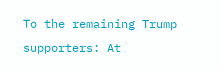To the remaining Trump supporters: At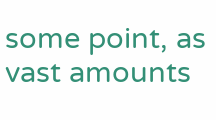some point, as vast amounts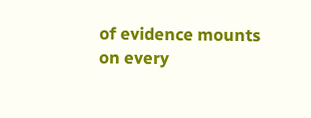of evidence mounts on every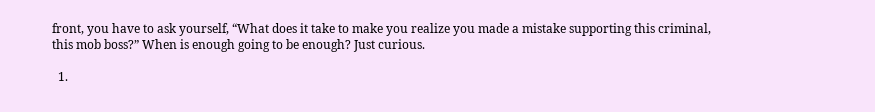front, you have to ask yourself, “What does it take to make you realize you made a mistake supporting this criminal, this mob boss?” When is enough going to be enough? Just curious.

  1.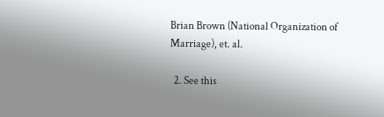Brian Brown (National Organization of Marriage), et. al.

  2. See this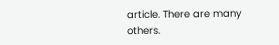article. There are many others.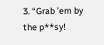3. “Grab ’em by the p**sy!